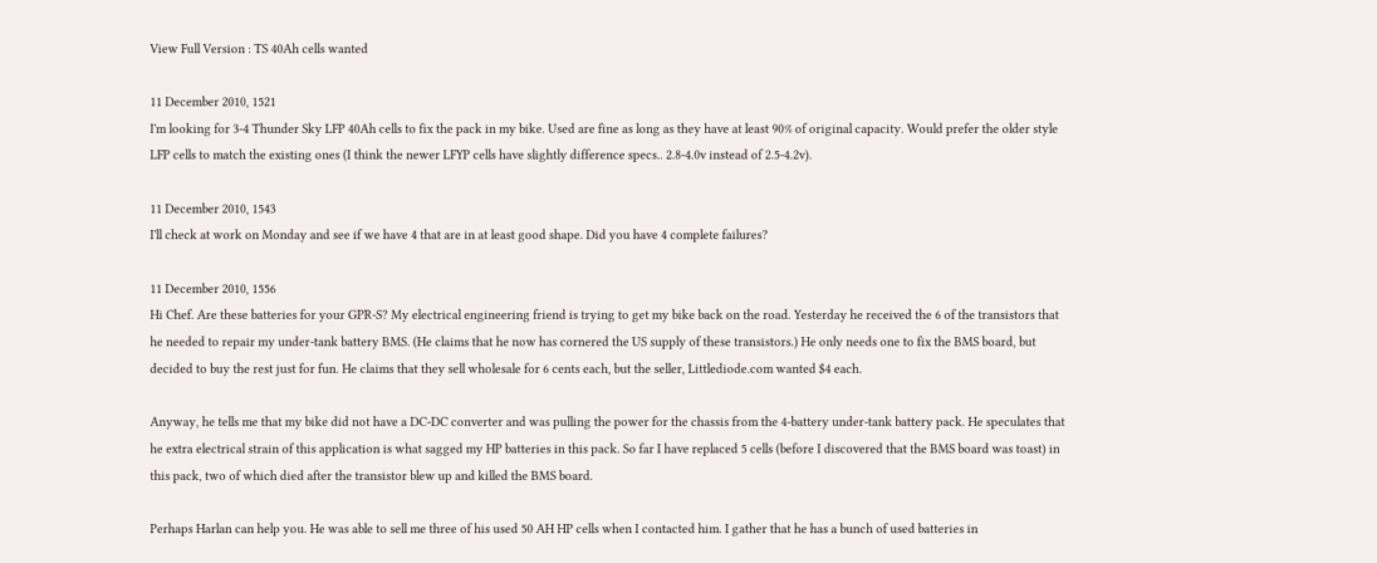View Full Version : TS 40Ah cells wanted

11 December 2010, 1521
I'm looking for 3-4 Thunder Sky LFP 40Ah cells to fix the pack in my bike. Used are fine as long as they have at least 90% of original capacity. Would prefer the older style LFP cells to match the existing ones (I think the newer LFYP cells have slightly difference specs.. 2.8-4.0v instead of 2.5-4.2v).

11 December 2010, 1543
I'll check at work on Monday and see if we have 4 that are in at least good shape. Did you have 4 complete failures?

11 December 2010, 1556
Hi Chef. Are these batteries for your GPR-S? My electrical engineering friend is trying to get my bike back on the road. Yesterday he received the 6 of the transistors that he needed to repair my under-tank battery BMS. (He claims that he now has cornered the US supply of these transistors.) He only needs one to fix the BMS board, but decided to buy the rest just for fun. He claims that they sell wholesale for 6 cents each, but the seller, Littlediode.com wanted $4 each.

Anyway, he tells me that my bike did not have a DC-DC converter and was pulling the power for the chassis from the 4-battery under-tank battery pack. He speculates that he extra electrical strain of this application is what sagged my HP batteries in this pack. So far I have replaced 5 cells (before I discovered that the BMS board was toast) in this pack, two of which died after the transistor blew up and killed the BMS board.

Perhaps Harlan can help you. He was able to sell me three of his used 50 AH HP cells when I contacted him. I gather that he has a bunch of used batteries in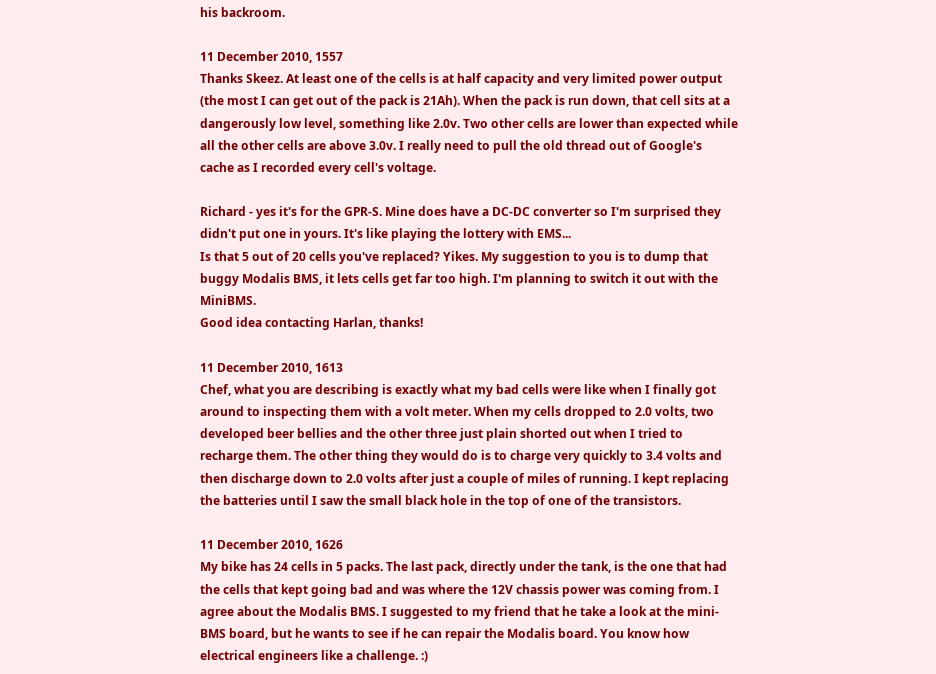his backroom.

11 December 2010, 1557
Thanks Skeez. At least one of the cells is at half capacity and very limited power output (the most I can get out of the pack is 21Ah). When the pack is run down, that cell sits at a dangerously low level, something like 2.0v. Two other cells are lower than expected while all the other cells are above 3.0v. I really need to pull the old thread out of Google's cache as I recorded every cell's voltage.

Richard - yes it's for the GPR-S. Mine does have a DC-DC converter so I'm surprised they didn't put one in yours. It's like playing the lottery with EMS...
Is that 5 out of 20 cells you've replaced? Yikes. My suggestion to you is to dump that buggy Modalis BMS, it lets cells get far too high. I'm planning to switch it out with the MiniBMS.
Good idea contacting Harlan, thanks!

11 December 2010, 1613
Chef, what you are describing is exactly what my bad cells were like when I finally got around to inspecting them with a volt meter. When my cells dropped to 2.0 volts, two developed beer bellies and the other three just plain shorted out when I tried to recharge them. The other thing they would do is to charge very quickly to 3.4 volts and then discharge down to 2.0 volts after just a couple of miles of running. I kept replacing the batteries until I saw the small black hole in the top of one of the transistors.

11 December 2010, 1626
My bike has 24 cells in 5 packs. The last pack, directly under the tank, is the one that had the cells that kept going bad and was where the 12V chassis power was coming from. I agree about the Modalis BMS. I suggested to my friend that he take a look at the mini-BMS board, but he wants to see if he can repair the Modalis board. You know how electrical engineers like a challenge. :)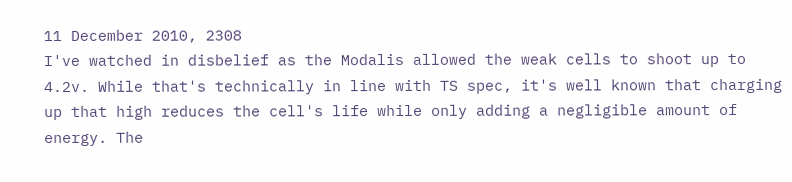11 December 2010, 2308
I've watched in disbelief as the Modalis allowed the weak cells to shoot up to 4.2v. While that's technically in line with TS spec, it's well known that charging up that high reduces the cell's life while only adding a negligible amount of energy. The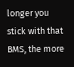longer you stick with that BMS, the more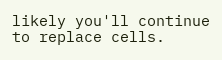likely you'll continue to replace cells.